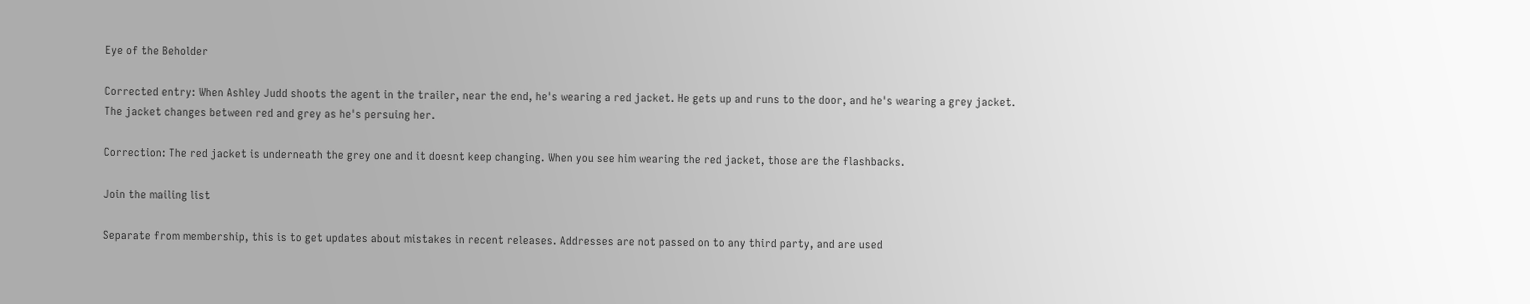Eye of the Beholder

Corrected entry: When Ashley Judd shoots the agent in the trailer, near the end, he's wearing a red jacket. He gets up and runs to the door, and he's wearing a grey jacket. The jacket changes between red and grey as he's persuing her.

Correction: The red jacket is underneath the grey one and it doesnt keep changing. When you see him wearing the red jacket, those are the flashbacks.

Join the mailing list

Separate from membership, this is to get updates about mistakes in recent releases. Addresses are not passed on to any third party, and are used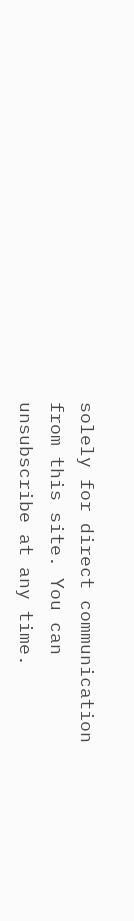solely for direct communication from this site. You can unsubscribe at any time.